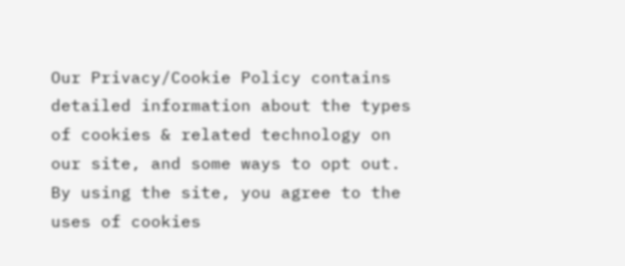Our Privacy/Cookie Policy contains detailed information about the types of cookies & related technology on our site, and some ways to opt out. By using the site, you agree to the uses of cookies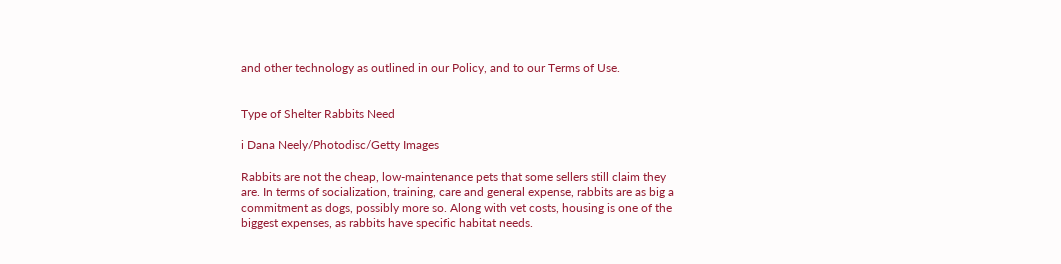and other technology as outlined in our Policy, and to our Terms of Use.


Type of Shelter Rabbits Need

i Dana Neely/Photodisc/Getty Images

Rabbits are not the cheap, low-maintenance pets that some sellers still claim they are. In terms of socialization, training, care and general expense, rabbits are as big a commitment as dogs, possibly more so. Along with vet costs, housing is one of the biggest expenses, as rabbits have specific habitat needs.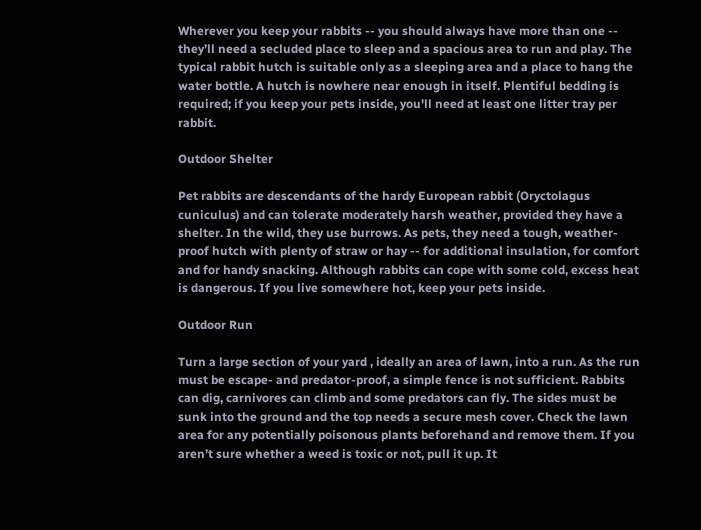Wherever you keep your rabbits -- you should always have more than one -- they’ll need a secluded place to sleep and a spacious area to run and play. The typical rabbit hutch is suitable only as a sleeping area and a place to hang the water bottle. A hutch is nowhere near enough in itself. Plentiful bedding is required; if you keep your pets inside, you'll need at least one litter tray per rabbit.

Outdoor Shelter

Pet rabbits are descendants of the hardy European rabbit (Oryctolagus cuniculus) and can tolerate moderately harsh weather, provided they have a shelter. In the wild, they use burrows. As pets, they need a tough, weather-proof hutch with plenty of straw or hay -- for additional insulation, for comfort and for handy snacking. Although rabbits can cope with some cold, excess heat is dangerous. If you live somewhere hot, keep your pets inside.

Outdoor Run

Turn a large section of your yard , ideally an area of lawn, into a run. As the run must be escape- and predator-proof, a simple fence is not sufficient. Rabbits can dig, carnivores can climb and some predators can fly. The sides must be sunk into the ground and the top needs a secure mesh cover. Check the lawn area for any potentially poisonous plants beforehand and remove them. If you aren’t sure whether a weed is toxic or not, pull it up. It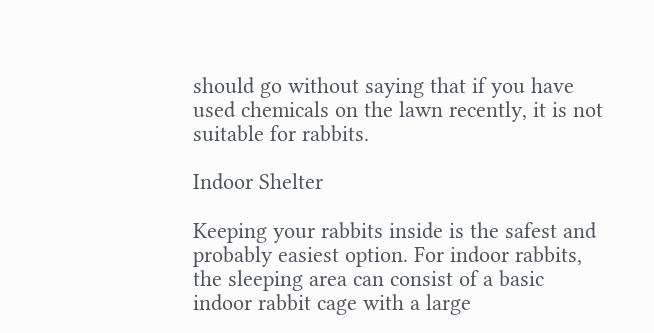should go without saying that if you have used chemicals on the lawn recently, it is not suitable for rabbits.

Indoor Shelter

Keeping your rabbits inside is the safest and probably easiest option. For indoor rabbits, the sleeping area can consist of a basic indoor rabbit cage with a large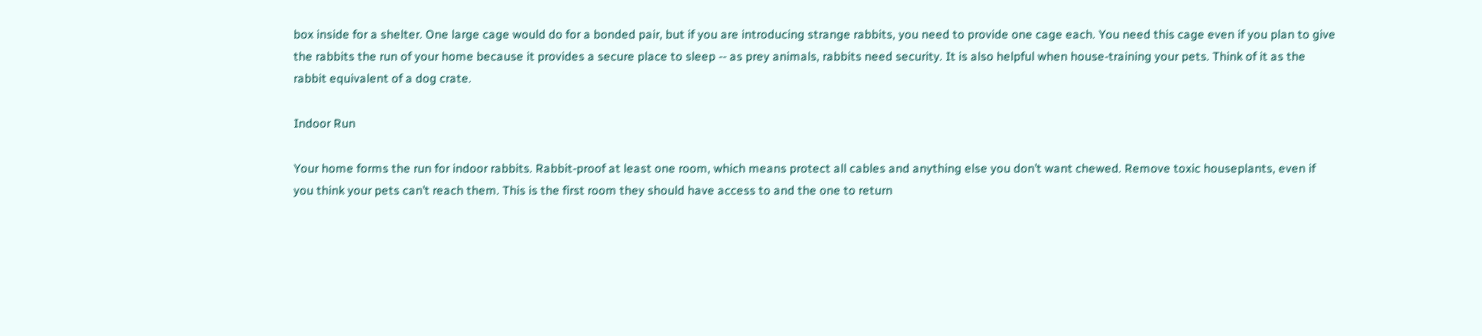box inside for a shelter. One large cage would do for a bonded pair, but if you are introducing strange rabbits, you need to provide one cage each. You need this cage even if you plan to give the rabbits the run of your home because it provides a secure place to sleep -- as prey animals, rabbits need security. It is also helpful when house-training your pets. Think of it as the rabbit equivalent of a dog crate.

Indoor Run

Your home forms the run for indoor rabbits. Rabbit-proof at least one room, which means protect all cables and anything else you don’t want chewed. Remove toxic houseplants, even if you think your pets can’t reach them. This is the first room they should have access to and the one to return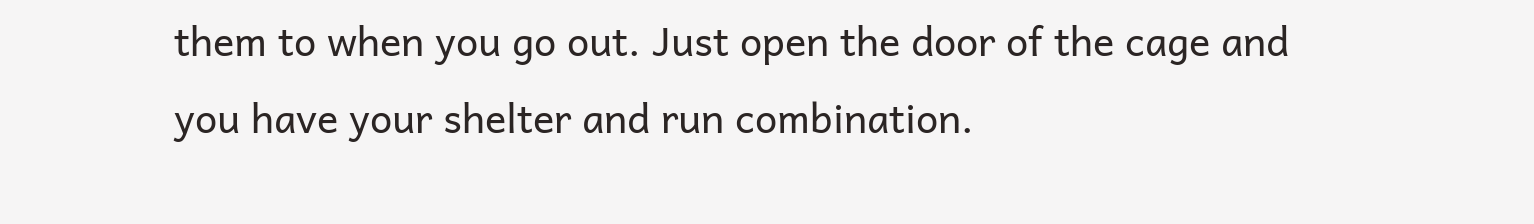them to when you go out. Just open the door of the cage and you have your shelter and run combination.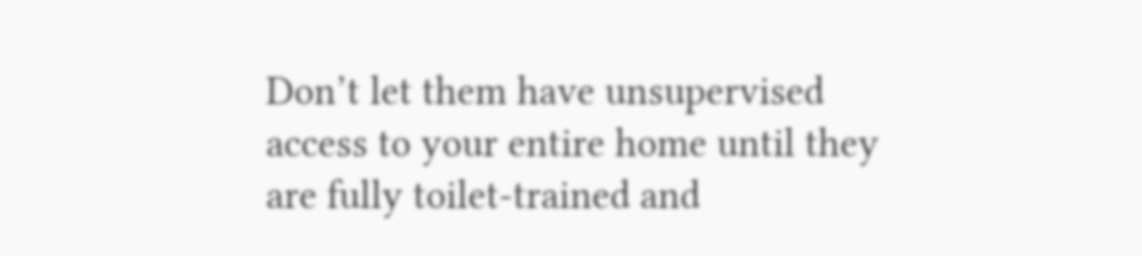Don’t let them have unsupervised access to your entire home until they are fully toilet-trained and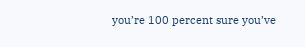you’re 100 percent sure you’ve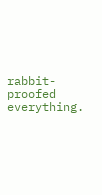rabbit-proofed everything.